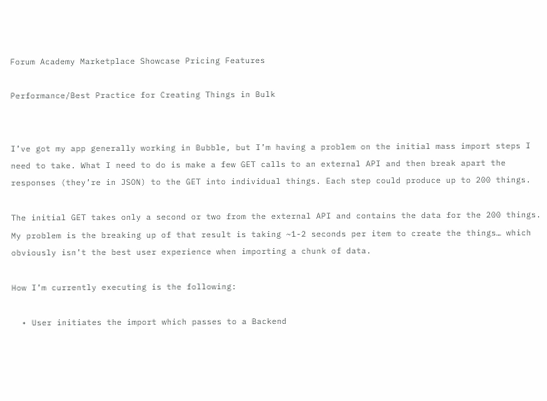Forum Academy Marketplace Showcase Pricing Features

Performance/Best Practice for Creating Things in Bulk


I’ve got my app generally working in Bubble, but I’m having a problem on the initial mass import steps I need to take. What I need to do is make a few GET calls to an external API and then break apart the responses (they’re in JSON) to the GET into individual things. Each step could produce up to 200 things.

The initial GET takes only a second or two from the external API and contains the data for the 200 things. My problem is the breaking up of that result is taking ~1-2 seconds per item to create the things… which obviously isn’t the best user experience when importing a chunk of data.

How I’m currently executing is the following:

  • User initiates the import which passes to a Backend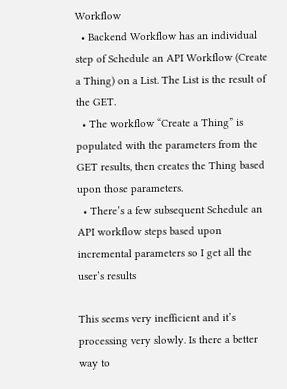Workflow
  • Backend Workflow has an individual step of Schedule an API Workflow (Create a Thing) on a List. The List is the result of the GET.
  • The workflow “Create a Thing” is populated with the parameters from the GET results, then creates the Thing based upon those parameters.
  • There’s a few subsequent Schedule an API workflow steps based upon incremental parameters so I get all the user’s results

This seems very inefficient and it’s processing very slowly. Is there a better way to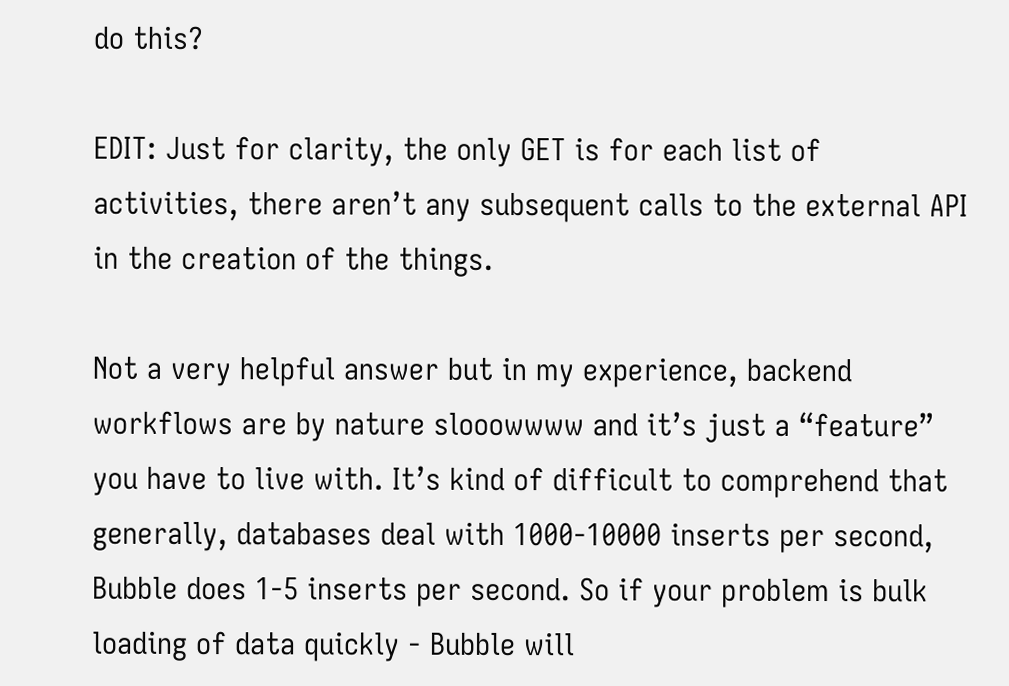do this?

EDIT: Just for clarity, the only GET is for each list of activities, there aren’t any subsequent calls to the external API in the creation of the things.

Not a very helpful answer but in my experience, backend workflows are by nature slooowwww and it’s just a “feature” you have to live with. It’s kind of difficult to comprehend that generally, databases deal with 1000-10000 inserts per second, Bubble does 1-5 inserts per second. So if your problem is bulk loading of data quickly - Bubble will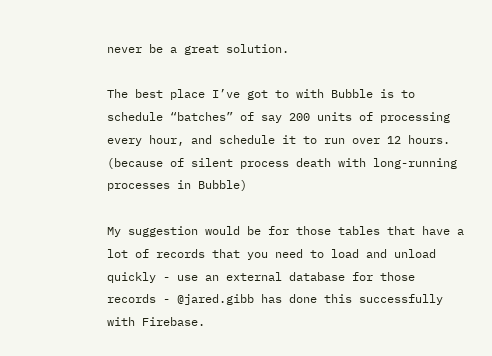never be a great solution.

The best place I’ve got to with Bubble is to schedule “batches” of say 200 units of processing every hour, and schedule it to run over 12 hours. (because of silent process death with long-running processes in Bubble)

My suggestion would be for those tables that have a lot of records that you need to load and unload quickly - use an external database for those records - @jared.gibb has done this successfully with Firebase.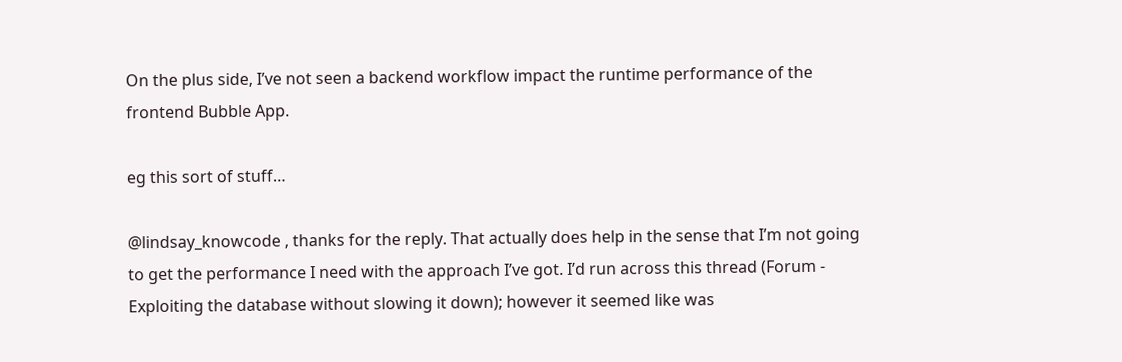On the plus side, I’ve not seen a backend workflow impact the runtime performance of the frontend Bubble App.

eg this sort of stuff…

@lindsay_knowcode , thanks for the reply. That actually does help in the sense that I’m not going to get the performance I need with the approach I’ve got. I’d run across this thread (Forum - Exploiting the database without slowing it down); however it seemed like was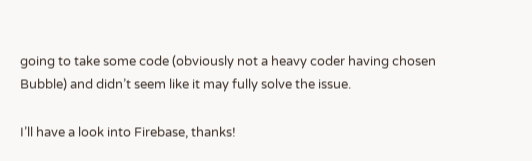going to take some code (obviously not a heavy coder having chosen Bubble) and didn’t seem like it may fully solve the issue.

I’ll have a look into Firebase, thanks!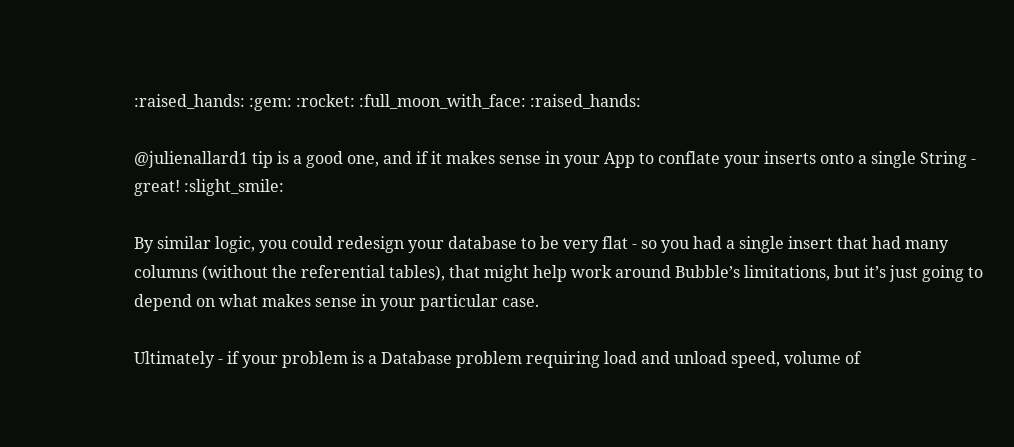:raised_hands: :gem: :rocket: :full_moon_with_face: :raised_hands:

@julienallard1 tip is a good one, and if it makes sense in your App to conflate your inserts onto a single String - great! :slight_smile:

By similar logic, you could redesign your database to be very flat - so you had a single insert that had many columns (without the referential tables), that might help work around Bubble’s limitations, but it’s just going to depend on what makes sense in your particular case.

Ultimately - if your problem is a Database problem requiring load and unload speed, volume of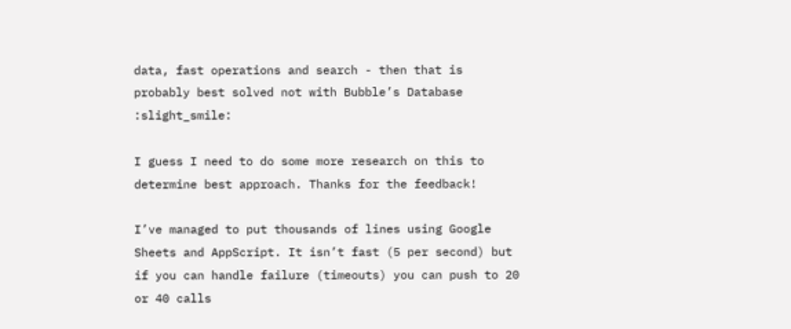data, fast operations and search - then that is probably best solved not with Bubble’s Database :slight_smile:

I guess I need to do some more research on this to determine best approach. Thanks for the feedback!

I’ve managed to put thousands of lines using Google Sheets and AppScript. It isn’t fast (5 per second) but if you can handle failure (timeouts) you can push to 20 or 40 calls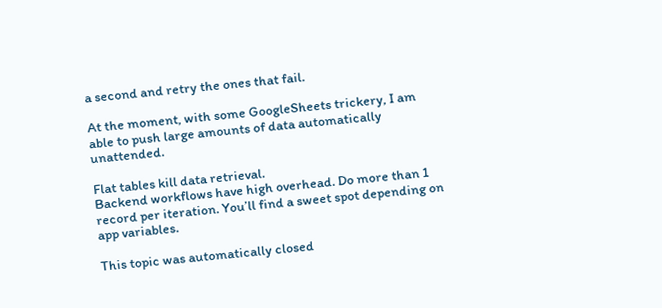a second and retry the ones that fail.

At the moment, with some GoogleSheets trickery, I am able to push large amounts of data automatically unattended.

Flat tables kill data retrieval.
Backend workflows have high overhead. Do more than 1 record per iteration. You’ll find a sweet spot depending on app variables.

This topic was automatically closed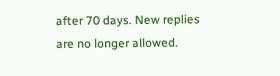after 70 days. New replies are no longer allowed.